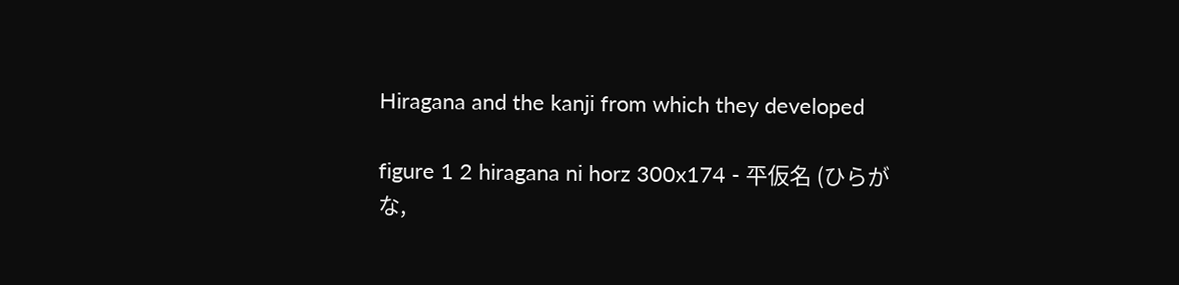Hiragana and the kanji from which they developed

figure 1 2 hiragana ni horz 300x174 - 平仮名 (ひらがな,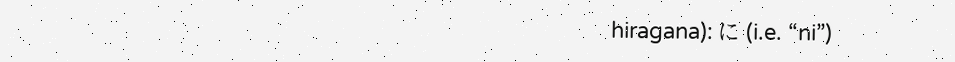hiragana): に (i.e. “ni”)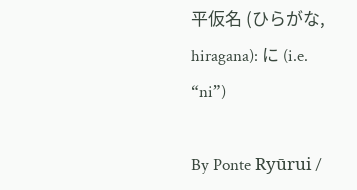平仮名 (ひらがな, hiragana): に (i.e. “ni”)

By Ponte Ryūrui /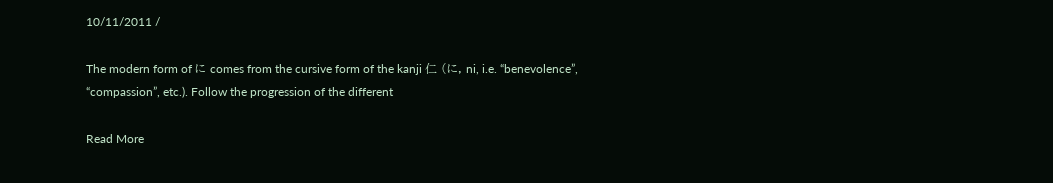10/11/2011 /

The modern form of に comes from the cursive form of the kanji 仁 (に, ni, i.e. “benevolence”, “compassion”, etc.). Follow the progression of the different

Read More